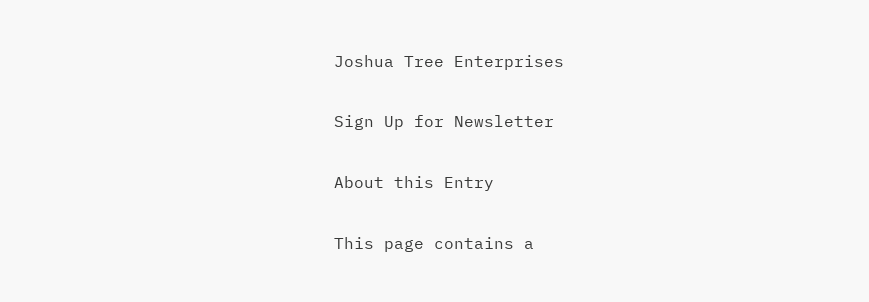Joshua Tree Enterprises

Sign Up for Newsletter

About this Entry

This page contains a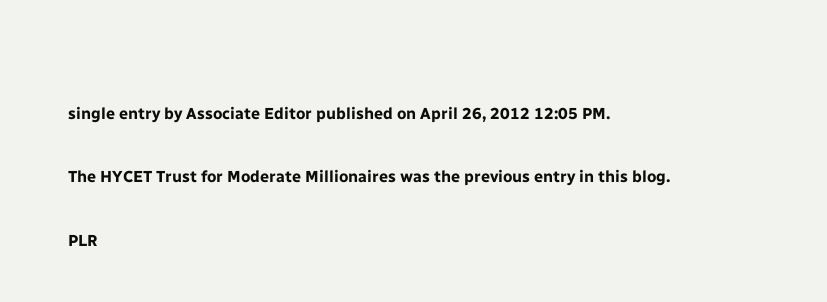single entry by Associate Editor published on April 26, 2012 12:05 PM.

The HYCET Trust for Moderate Millionaires was the previous entry in this blog.

PLR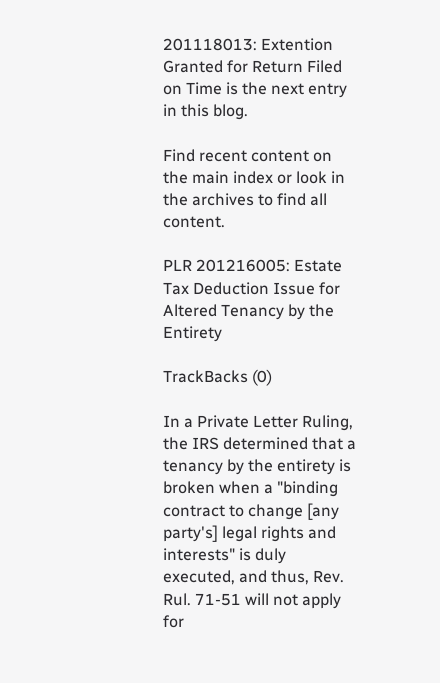201118013: Extention Granted for Return Filed on Time is the next entry in this blog.

Find recent content on the main index or look in the archives to find all content.

PLR 201216005: Estate Tax Deduction Issue for Altered Tenancy by the Entirety

TrackBacks (0)

In a Private Letter Ruling, the IRS determined that a tenancy by the entirety is broken when a "binding contract to change [any party's] legal rights and interests" is duly executed, and thus, Rev. Rul. 71-51 will not apply for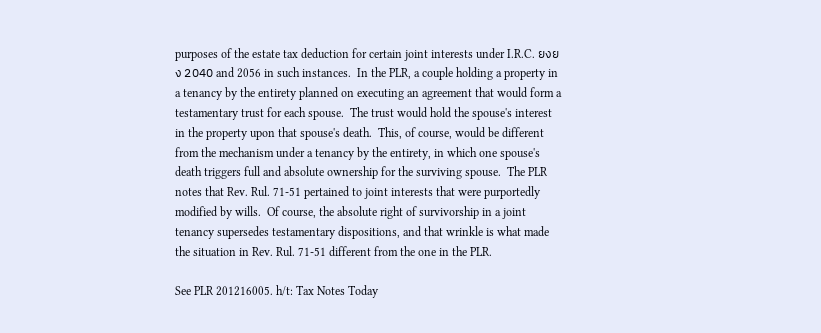purposes of the estate tax deduction for certain joint interests under I.R.C. ยงยง 2040 and 2056 in such instances.  In the PLR, a couple holding a property in a tenancy by the entirety planned on executing an agreement that would form a testamentary trust for each spouse.  The trust would hold the spouse's interest in the property upon that spouse's death.  This, of course, would be different from the mechanism under a tenancy by the entirety, in which one spouse's death triggers full and absolute ownership for the surviving spouse.  The PLR notes that Rev. Rul. 71-51 pertained to joint interests that were purportedly modified by wills.  Of course, the absolute right of survivorship in a joint tenancy supersedes testamentary dispositions, and that wrinkle is what made the situation in Rev. Rul. 71-51 different from the one in the PLR.

See PLR 201216005. h/t: Tax Notes Today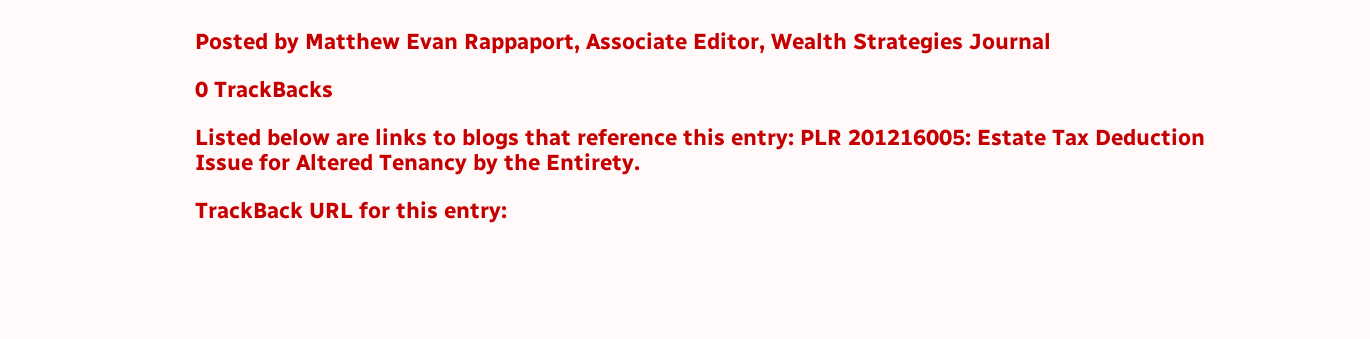Posted by Matthew Evan Rappaport, Associate Editor, Wealth Strategies Journal

0 TrackBacks

Listed below are links to blogs that reference this entry: PLR 201216005: Estate Tax Deduction Issue for Altered Tenancy by the Entirety.

TrackBack URL for this entry: